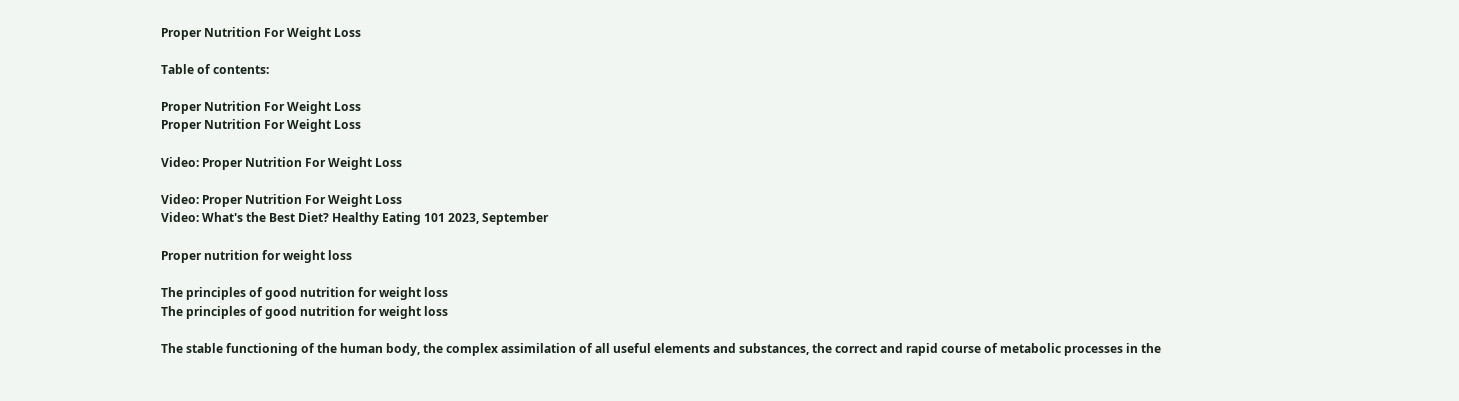Proper Nutrition For Weight Loss

Table of contents:

Proper Nutrition For Weight Loss
Proper Nutrition For Weight Loss

Video: Proper Nutrition For Weight Loss

Video: Proper Nutrition For Weight Loss
Video: What's the Best Diet? Healthy Eating 101 2023, September

Proper nutrition for weight loss

The principles of good nutrition for weight loss
The principles of good nutrition for weight loss

The stable functioning of the human body, the complex assimilation of all useful elements and substances, the correct and rapid course of metabolic processes in the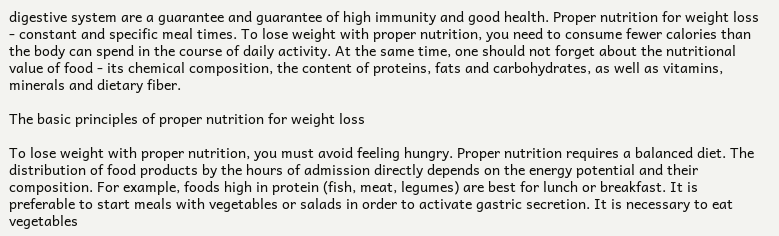digestive system are a guarantee and guarantee of high immunity and good health. Proper nutrition for weight loss - constant and specific meal times. To lose weight with proper nutrition, you need to consume fewer calories than the body can spend in the course of daily activity. At the same time, one should not forget about the nutritional value of food - its chemical composition, the content of proteins, fats and carbohydrates, as well as vitamins, minerals and dietary fiber.

The basic principles of proper nutrition for weight loss

To lose weight with proper nutrition, you must avoid feeling hungry. Proper nutrition requires a balanced diet. The distribution of food products by the hours of admission directly depends on the energy potential and their composition. For example, foods high in protein (fish, meat, legumes) are best for lunch or breakfast. It is preferable to start meals with vegetables or salads in order to activate gastric secretion. It is necessary to eat vegetables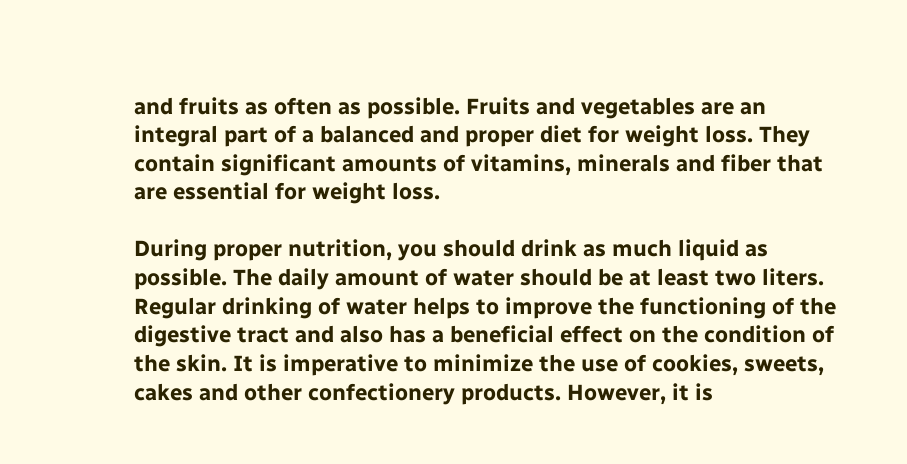and fruits as often as possible. Fruits and vegetables are an integral part of a balanced and proper diet for weight loss. They contain significant amounts of vitamins, minerals and fiber that are essential for weight loss.

During proper nutrition, you should drink as much liquid as possible. The daily amount of water should be at least two liters. Regular drinking of water helps to improve the functioning of the digestive tract and also has a beneficial effect on the condition of the skin. It is imperative to minimize the use of cookies, sweets, cakes and other confectionery products. However, it is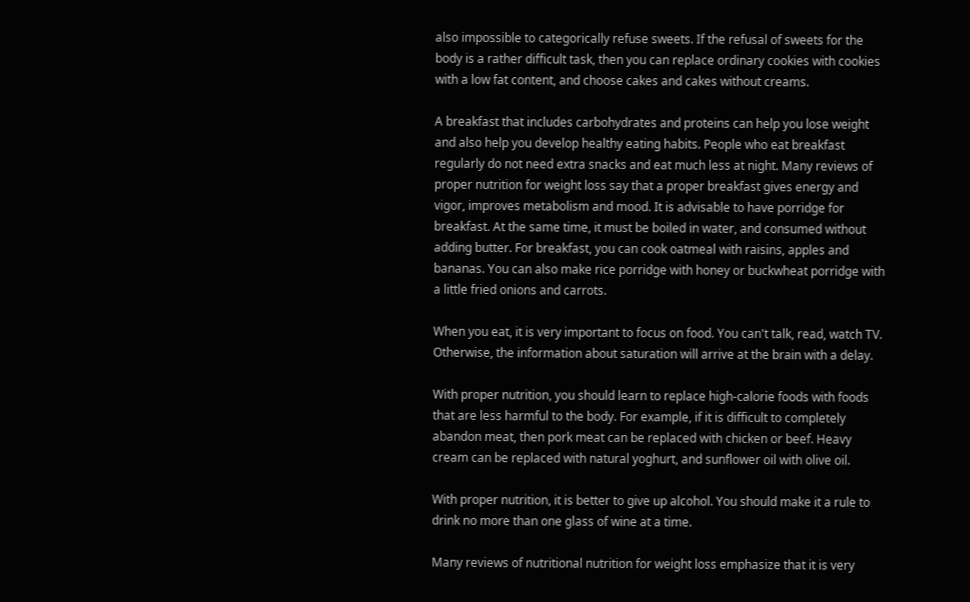also impossible to categorically refuse sweets. If the refusal of sweets for the body is a rather difficult task, then you can replace ordinary cookies with cookies with a low fat content, and choose cakes and cakes without creams.

A breakfast that includes carbohydrates and proteins can help you lose weight and also help you develop healthy eating habits. People who eat breakfast regularly do not need extra snacks and eat much less at night. Many reviews of proper nutrition for weight loss say that a proper breakfast gives energy and vigor, improves metabolism and mood. It is advisable to have porridge for breakfast. At the same time, it must be boiled in water, and consumed without adding butter. For breakfast, you can cook oatmeal with raisins, apples and bananas. You can also make rice porridge with honey or buckwheat porridge with a little fried onions and carrots.

When you eat, it is very important to focus on food. You can't talk, read, watch TV. Otherwise, the information about saturation will arrive at the brain with a delay.

With proper nutrition, you should learn to replace high-calorie foods with foods that are less harmful to the body. For example, if it is difficult to completely abandon meat, then pork meat can be replaced with chicken or beef. Heavy cream can be replaced with natural yoghurt, and sunflower oil with olive oil.

With proper nutrition, it is better to give up alcohol. You should make it a rule to drink no more than one glass of wine at a time.

Many reviews of nutritional nutrition for weight loss emphasize that it is very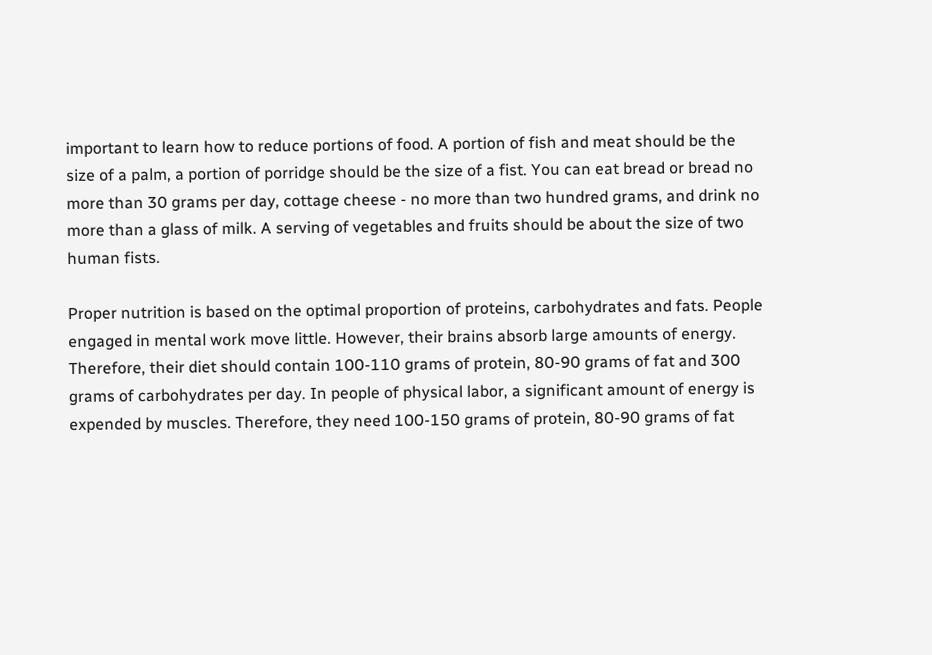important to learn how to reduce portions of food. A portion of fish and meat should be the size of a palm, a portion of porridge should be the size of a fist. You can eat bread or bread no more than 30 grams per day, cottage cheese - no more than two hundred grams, and drink no more than a glass of milk. A serving of vegetables and fruits should be about the size of two human fists.

Proper nutrition is based on the optimal proportion of proteins, carbohydrates and fats. People engaged in mental work move little. However, their brains absorb large amounts of energy. Therefore, their diet should contain 100-110 grams of protein, 80-90 grams of fat and 300 grams of carbohydrates per day. In people of physical labor, a significant amount of energy is expended by muscles. Therefore, they need 100-150 grams of protein, 80-90 grams of fat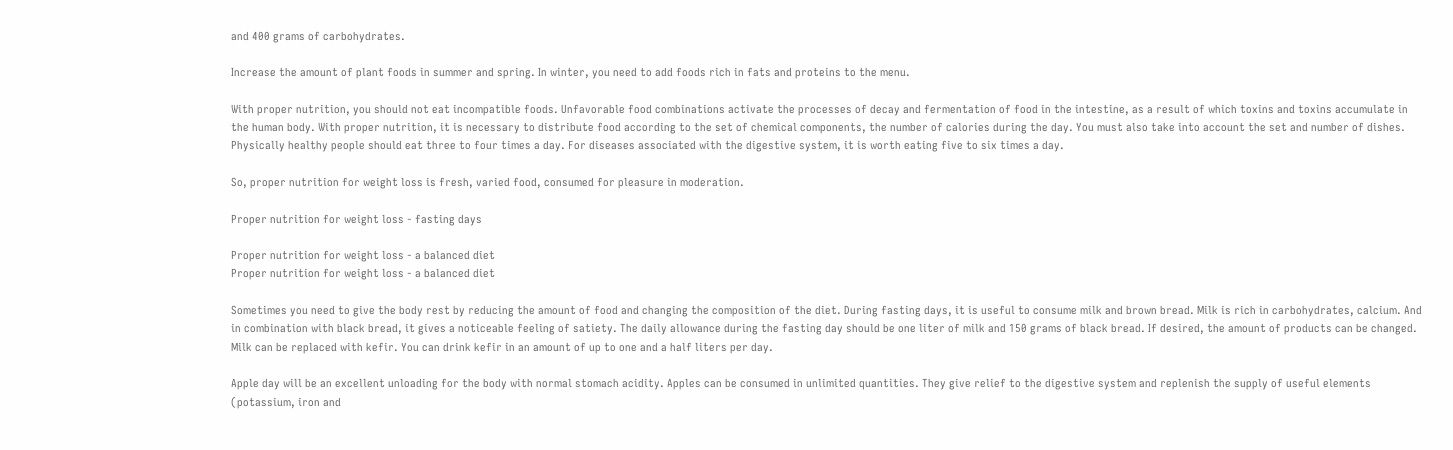and 400 grams of carbohydrates.

Increase the amount of plant foods in summer and spring. In winter, you need to add foods rich in fats and proteins to the menu.

With proper nutrition, you should not eat incompatible foods. Unfavorable food combinations activate the processes of decay and fermentation of food in the intestine, as a result of which toxins and toxins accumulate in the human body. With proper nutrition, it is necessary to distribute food according to the set of chemical components, the number of calories during the day. You must also take into account the set and number of dishes. Physically healthy people should eat three to four times a day. For diseases associated with the digestive system, it is worth eating five to six times a day.

So, proper nutrition for weight loss is fresh, varied food, consumed for pleasure in moderation.

Proper nutrition for weight loss - fasting days

Proper nutrition for weight loss - a balanced diet
Proper nutrition for weight loss - a balanced diet

Sometimes you need to give the body rest by reducing the amount of food and changing the composition of the diet. During fasting days, it is useful to consume milk and brown bread. Milk is rich in carbohydrates, calcium. And in combination with black bread, it gives a noticeable feeling of satiety. The daily allowance during the fasting day should be one liter of milk and 150 grams of black bread. If desired, the amount of products can be changed. Milk can be replaced with kefir. You can drink kefir in an amount of up to one and a half liters per day.

Apple day will be an excellent unloading for the body with normal stomach acidity. Apples can be consumed in unlimited quantities. They give relief to the digestive system and replenish the supply of useful elements (potassium, iron and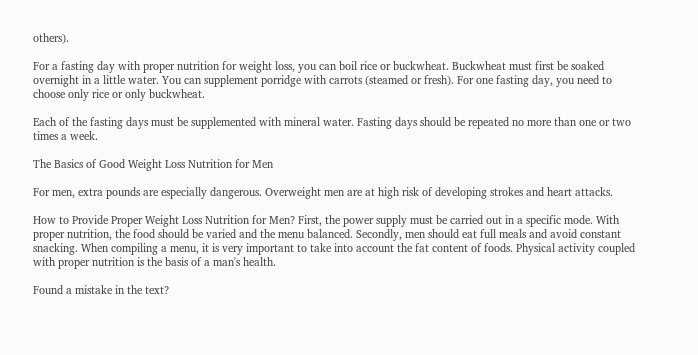others).

For a fasting day with proper nutrition for weight loss, you can boil rice or buckwheat. Buckwheat must first be soaked overnight in a little water. You can supplement porridge with carrots (steamed or fresh). For one fasting day, you need to choose only rice or only buckwheat.

Each of the fasting days must be supplemented with mineral water. Fasting days should be repeated no more than one or two times a week.

The Basics of Good Weight Loss Nutrition for Men

For men, extra pounds are especially dangerous. Overweight men are at high risk of developing strokes and heart attacks.

How to Provide Proper Weight Loss Nutrition for Men? First, the power supply must be carried out in a specific mode. With proper nutrition, the food should be varied and the menu balanced. Secondly, men should eat full meals and avoid constant snacking. When compiling a menu, it is very important to take into account the fat content of foods. Physical activity coupled with proper nutrition is the basis of a man's health.

Found a mistake in the text?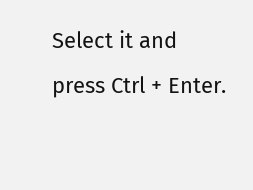Select it and press Ctrl + Enter.